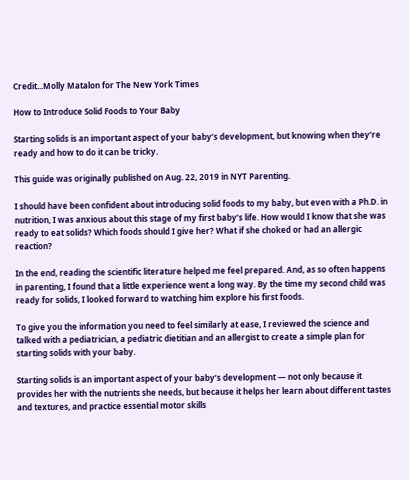Credit...Molly Matalon for The New York Times

How to Introduce Solid Foods to Your Baby

Starting solids is an important aspect of your baby’s development, but knowing when they’re ready and how to do it can be tricky.

This guide was originally published on Aug. 22, 2019 in NYT Parenting.

I should have been confident about introducing solid foods to my baby, but even with a Ph.D. in nutrition, I was anxious about this stage of my first baby’s life. How would I know that she was ready to eat solids? Which foods should I give her? What if she choked or had an allergic reaction?

In the end, reading the scientific literature helped me feel prepared. And, as so often happens in parenting, I found that a little experience went a long way. By the time my second child was ready for solids, I looked forward to watching him explore his first foods.

To give you the information you need to feel similarly at ease, I reviewed the science and talked with a pediatrician, a pediatric dietitian and an allergist to create a simple plan for starting solids with your baby.

Starting solids is an important aspect of your baby’s development — not only because it provides her with the nutrients she needs, but because it helps her learn about different tastes and textures, and practice essential motor skills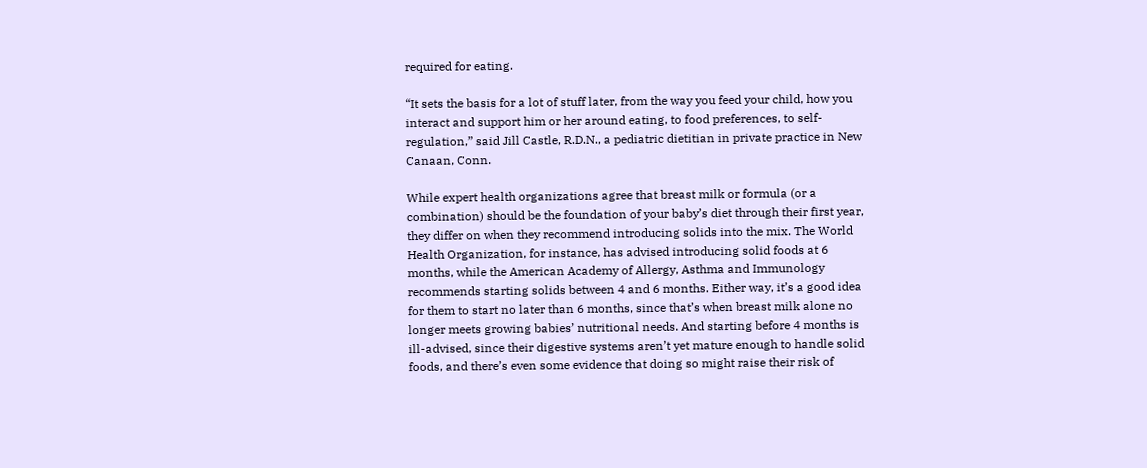required for eating.

“It sets the basis for a lot of stuff later, from the way you feed your child, how you interact and support him or her around eating, to food preferences, to self-regulation,” said Jill Castle, R.D.N., a pediatric dietitian in private practice in New Canaan, Conn.

While expert health organizations agree that breast milk or formula (or a combination) should be the foundation of your baby’s diet through their first year, they differ on when they recommend introducing solids into the mix. The World Health Organization, for instance, has advised introducing solid foods at 6 months, while the American Academy of Allergy, Asthma and Immunology recommends starting solids between 4 and 6 months. Either way, it’s a good idea for them to start no later than 6 months, since that’s when breast milk alone no longer meets growing babies’ nutritional needs. And starting before 4 months is ill-advised, since their digestive systems aren’t yet mature enough to handle solid foods, and there’s even some evidence that doing so might raise their risk of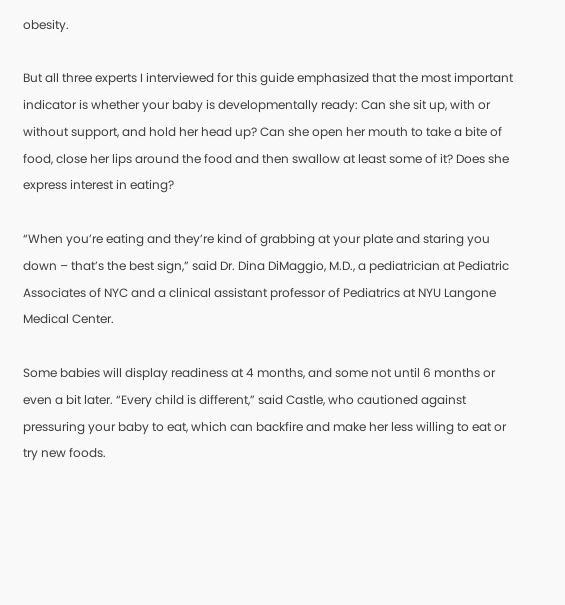obesity.

But all three experts I interviewed for this guide emphasized that the most important indicator is whether your baby is developmentally ready: Can she sit up, with or without support, and hold her head up? Can she open her mouth to take a bite of food, close her lips around the food and then swallow at least some of it? Does she express interest in eating?

“When you’re eating and they’re kind of grabbing at your plate and staring you down – that’s the best sign,” said Dr. Dina DiMaggio, M.D., a pediatrician at Pediatric Associates of NYC and a clinical assistant professor of Pediatrics at NYU Langone Medical Center.

Some babies will display readiness at 4 months, and some not until 6 months or even a bit later. “Every child is different,” said Castle, who cautioned against pressuring your baby to eat, which can backfire and make her less willing to eat or try new foods.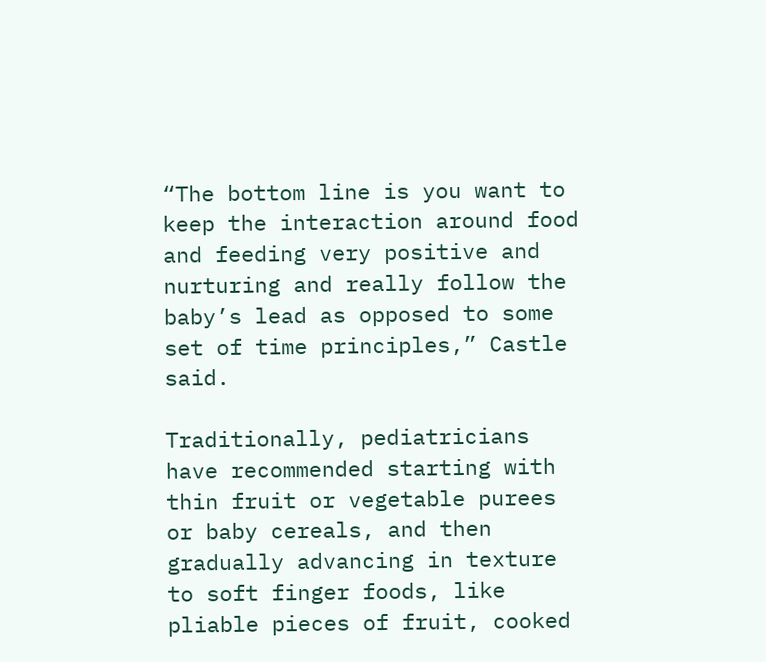“The bottom line is you want to keep the interaction around food and feeding very positive and nurturing and really follow the baby’s lead as opposed to some set of time principles,” Castle said.

Traditionally, pediatricians have recommended starting with thin fruit or vegetable purees or baby cereals, and then gradually advancing in texture to soft finger foods, like pliable pieces of fruit, cooked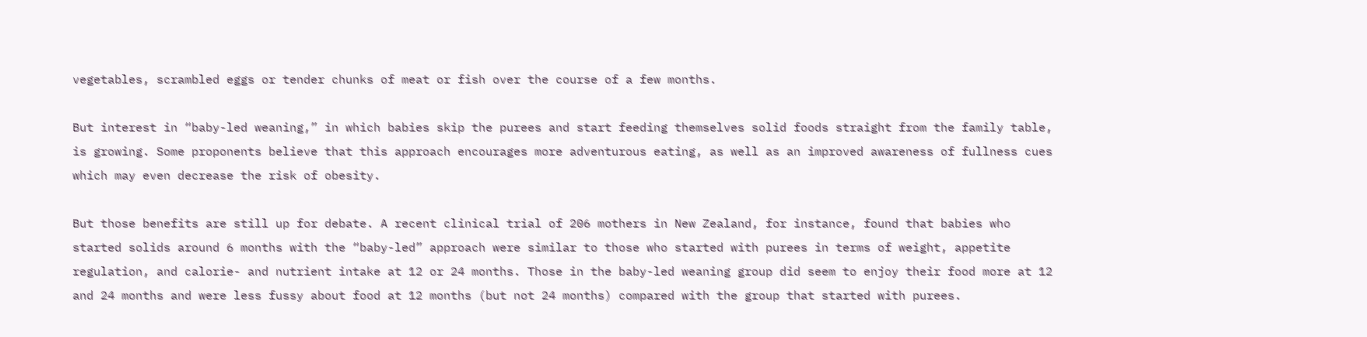vegetables, scrambled eggs or tender chunks of meat or fish over the course of a few months.

But interest in “baby-led weaning,” in which babies skip the purees and start feeding themselves solid foods straight from the family table, is growing. Some proponents believe that this approach encourages more adventurous eating, as well as an improved awareness of fullness cues which may even decrease the risk of obesity.

But those benefits are still up for debate. A recent clinical trial of 206 mothers in New Zealand, for instance, found that babies who started solids around 6 months with the “baby-led” approach were similar to those who started with purees in terms of weight, appetite regulation, and calorie- and nutrient intake at 12 or 24 months. Those in the baby-led weaning group did seem to enjoy their food more at 12 and 24 months and were less fussy about food at 12 months (but not 24 months) compared with the group that started with purees.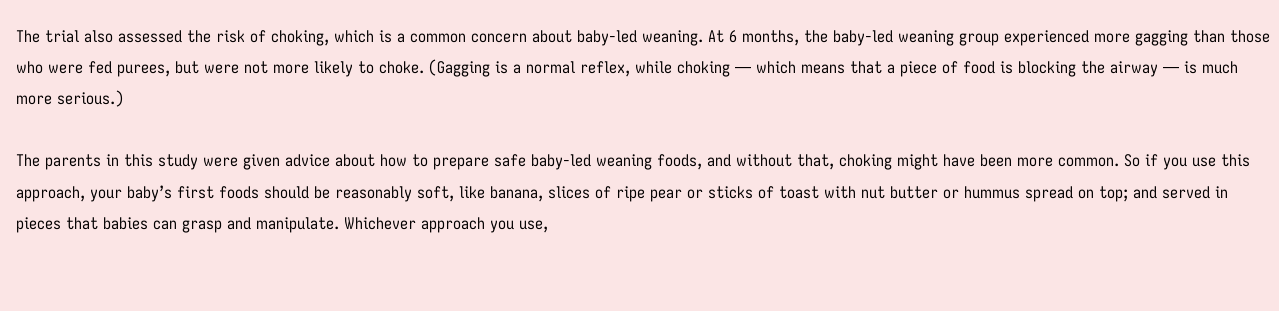The trial also assessed the risk of choking, which is a common concern about baby-led weaning. At 6 months, the baby-led weaning group experienced more gagging than those who were fed purees, but were not more likely to choke. (Gagging is a normal reflex, while choking — which means that a piece of food is blocking the airway — is much more serious.)

The parents in this study were given advice about how to prepare safe baby-led weaning foods, and without that, choking might have been more common. So if you use this approach, your baby’s first foods should be reasonably soft, like banana, slices of ripe pear or sticks of toast with nut butter or hummus spread on top; and served in pieces that babies can grasp and manipulate. Whichever approach you use,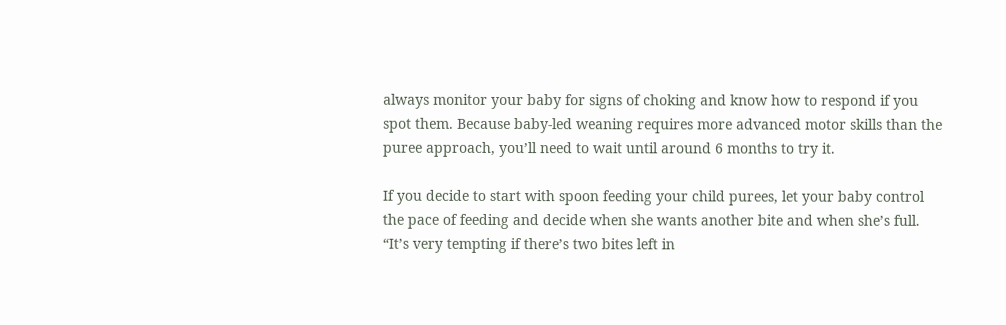always monitor your baby for signs of choking and know how to respond if you spot them. Because baby-led weaning requires more advanced motor skills than the puree approach, you’ll need to wait until around 6 months to try it.

If you decide to start with spoon feeding your child purees, let your baby control the pace of feeding and decide when she wants another bite and when she’s full. “It’s very tempting if there’s two bites left in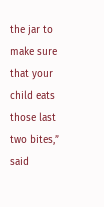the jar to make sure that your child eats those last two bites,” said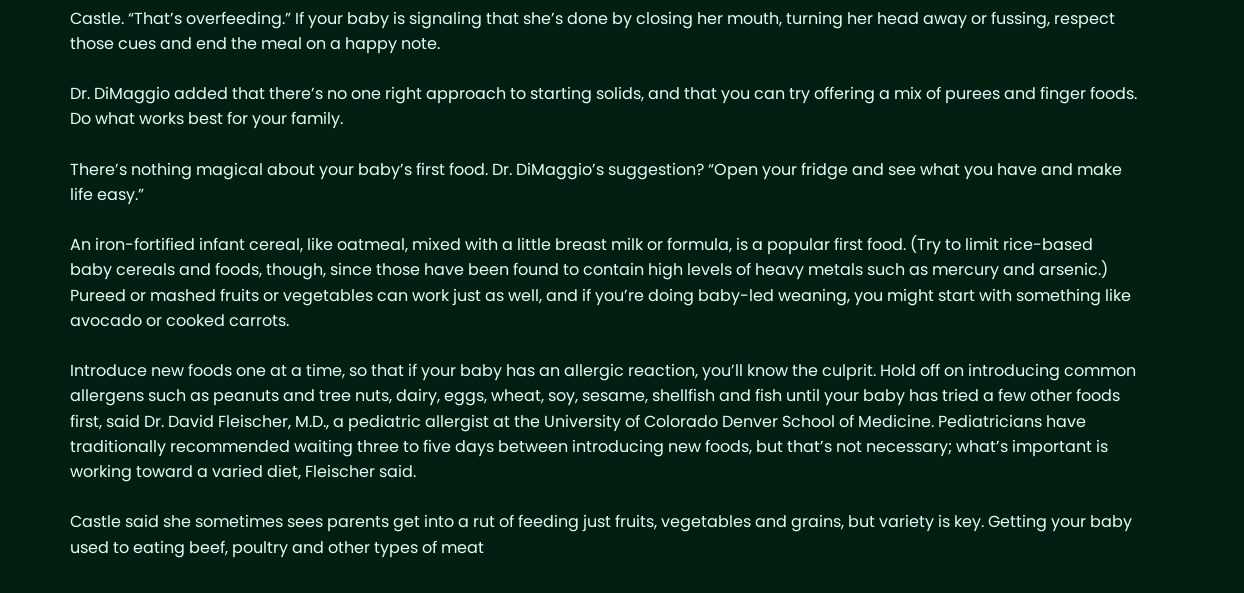Castle. “That’s overfeeding.” If your baby is signaling that she’s done by closing her mouth, turning her head away or fussing, respect those cues and end the meal on a happy note.

Dr. DiMaggio added that there’s no one right approach to starting solids, and that you can try offering a mix of purees and finger foods. Do what works best for your family.

There’s nothing magical about your baby’s first food. Dr. DiMaggio’s suggestion? “Open your fridge and see what you have and make life easy.”

An iron-fortified infant cereal, like oatmeal, mixed with a little breast milk or formula, is a popular first food. (Try to limit rice-based baby cereals and foods, though, since those have been found to contain high levels of heavy metals such as mercury and arsenic.) Pureed or mashed fruits or vegetables can work just as well, and if you’re doing baby-led weaning, you might start with something like avocado or cooked carrots.

Introduce new foods one at a time, so that if your baby has an allergic reaction, you’ll know the culprit. Hold off on introducing common allergens such as peanuts and tree nuts, dairy, eggs, wheat, soy, sesame, shellfish and fish until your baby has tried a few other foods first, said Dr. David Fleischer, M.D., a pediatric allergist at the University of Colorado Denver School of Medicine. Pediatricians have traditionally recommended waiting three to five days between introducing new foods, but that’s not necessary; what’s important is working toward a varied diet, Fleischer said.

Castle said she sometimes sees parents get into a rut of feeding just fruits, vegetables and grains, but variety is key. Getting your baby used to eating beef, poultry and other types of meat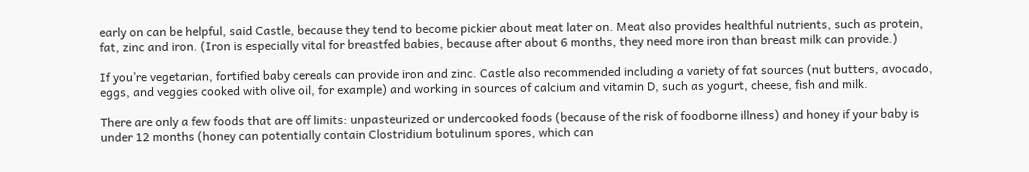early on can be helpful, said Castle, because they tend to become pickier about meat later on. Meat also provides healthful nutrients, such as protein, fat, zinc and iron. (Iron is especially vital for breastfed babies, because after about 6 months, they need more iron than breast milk can provide.)

If you’re vegetarian, fortified baby cereals can provide iron and zinc. Castle also recommended including a variety of fat sources (nut butters, avocado, eggs, and veggies cooked with olive oil, for example) and working in sources of calcium and vitamin D, such as yogurt, cheese, fish and milk.

There are only a few foods that are off limits: unpasteurized or undercooked foods (because of the risk of foodborne illness) and honey if your baby is under 12 months (honey can potentially contain Clostridium botulinum spores, which can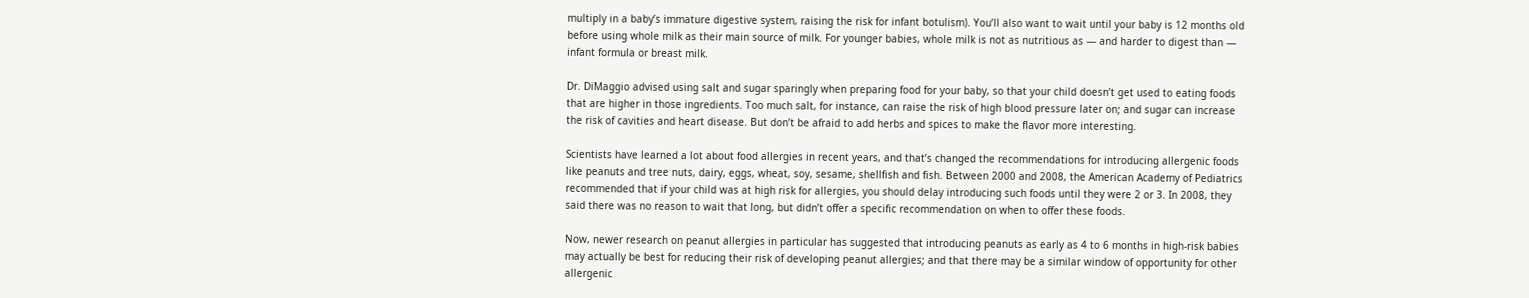multiply in a baby’s immature digestive system, raising the risk for infant botulism). You’ll also want to wait until your baby is 12 months old before using whole milk as their main source of milk. For younger babies, whole milk is not as nutritious as — and harder to digest than — infant formula or breast milk.

Dr. DiMaggio advised using salt and sugar sparingly when preparing food for your baby, so that your child doesn’t get used to eating foods that are higher in those ingredients. Too much salt, for instance, can raise the risk of high blood pressure later on; and sugar can increase the risk of cavities and heart disease. But don’t be afraid to add herbs and spices to make the flavor more interesting.

Scientists have learned a lot about food allergies in recent years, and that’s changed the recommendations for introducing allergenic foods like peanuts and tree nuts, dairy, eggs, wheat, soy, sesame, shellfish and fish. Between 2000 and 2008, the American Academy of Pediatrics recommended that if your child was at high risk for allergies, you should delay introducing such foods until they were 2 or 3. In 2008, they said there was no reason to wait that long, but didn’t offer a specific recommendation on when to offer these foods.

Now, newer research on peanut allergies in particular has suggested that introducing peanuts as early as 4 to 6 months in high-risk babies may actually be best for reducing their risk of developing peanut allergies; and that there may be a similar window of opportunity for other allergenic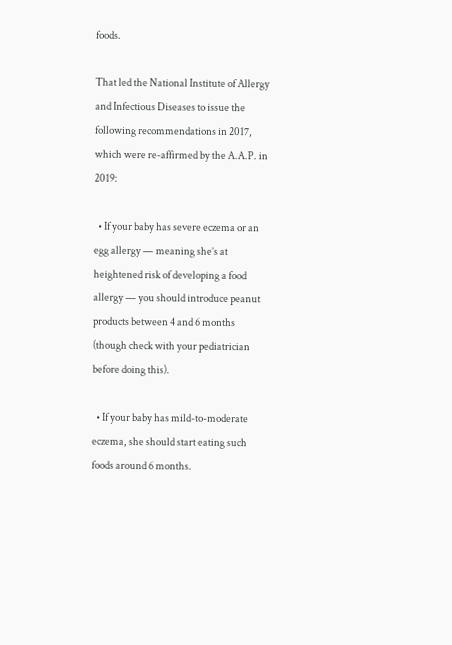foods.

That led the National Institute of Allergy and Infectious Diseases to issue the following recommendations in 2017, which were re-affirmed by the A.A.P. in 2019:

  • If your baby has severe eczema or an egg allergy — meaning she’s at heightened risk of developing a food allergy — you should introduce peanut products between 4 and 6 months (though check with your pediatrician before doing this).

  • If your baby has mild-to-moderate eczema, she should start eating such foods around 6 months.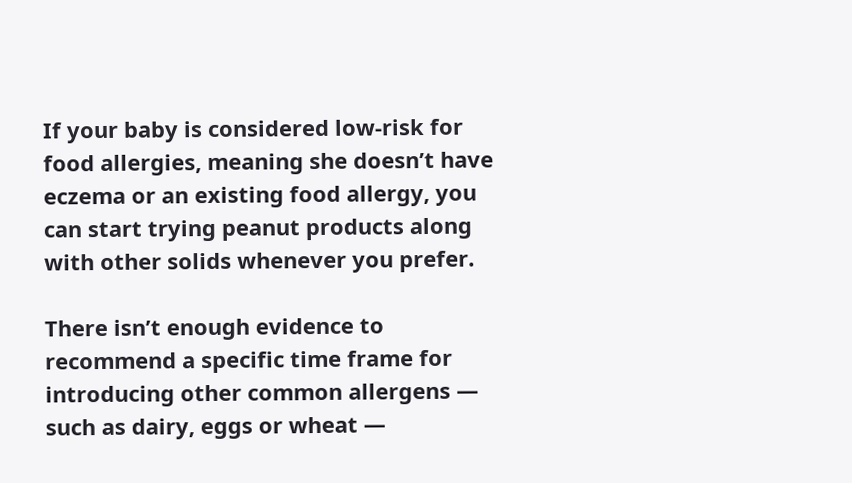If your baby is considered low-risk for food allergies, meaning she doesn’t have eczema or an existing food allergy, you can start trying peanut products along with other solids whenever you prefer.

There isn’t enough evidence to recommend a specific time frame for introducing other common allergens — such as dairy, eggs or wheat —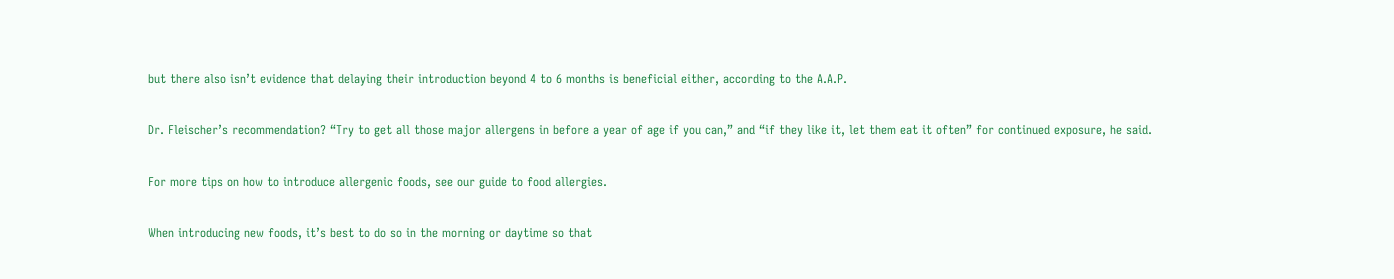but there also isn’t evidence that delaying their introduction beyond 4 to 6 months is beneficial either, according to the A.A.P.

Dr. Fleischer’s recommendation? “Try to get all those major allergens in before a year of age if you can,” and “if they like it, let them eat it often” for continued exposure, he said.

For more tips on how to introduce allergenic foods, see our guide to food allergies.

When introducing new foods, it’s best to do so in the morning or daytime so that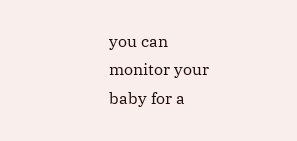you can monitor your baby for a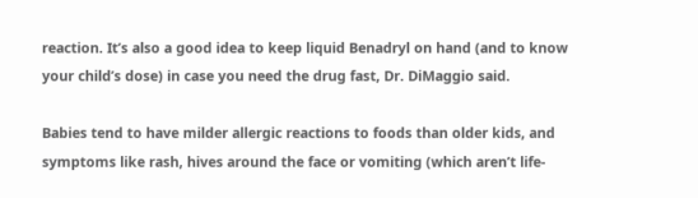reaction. It’s also a good idea to keep liquid Benadryl on hand (and to know your child’s dose) in case you need the drug fast, Dr. DiMaggio said.

Babies tend to have milder allergic reactions to foods than older kids, and symptoms like rash, hives around the face or vomiting (which aren’t life-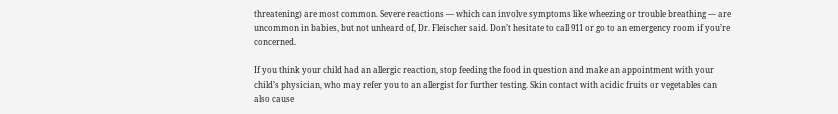threatening) are most common. Severe reactions — which can involve symptoms like wheezing or trouble breathing — are uncommon in babies, but not unheard of, Dr. Fleischer said. Don’t hesitate to call 911 or go to an emergency room if you’re concerned.

If you think your child had an allergic reaction, stop feeding the food in question and make an appointment with your child’s physician, who may refer you to an allergist for further testing. Skin contact with acidic fruits or vegetables can also cause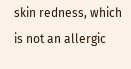skin redness, which is not an allergic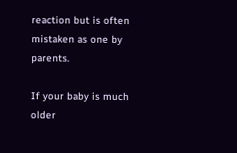reaction but is often mistaken as one by parents.

If your baby is much older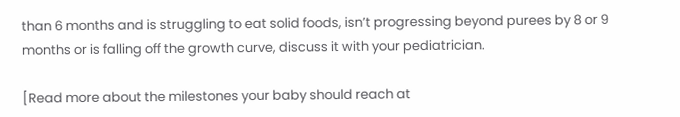than 6 months and is struggling to eat solid foods, isn’t progressing beyond purees by 8 or 9 months or is falling off the growth curve, discuss it with your pediatrician.

[Read more about the milestones your baby should reach at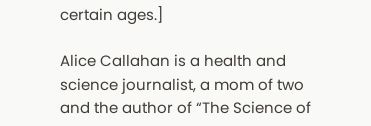certain ages.]

Alice Callahan is a health and science journalist, a mom of two and the author of “The Science of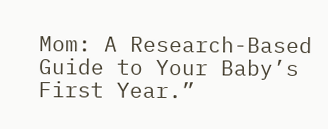Mom: A Research-Based Guide to Your Baby’s First Year.”